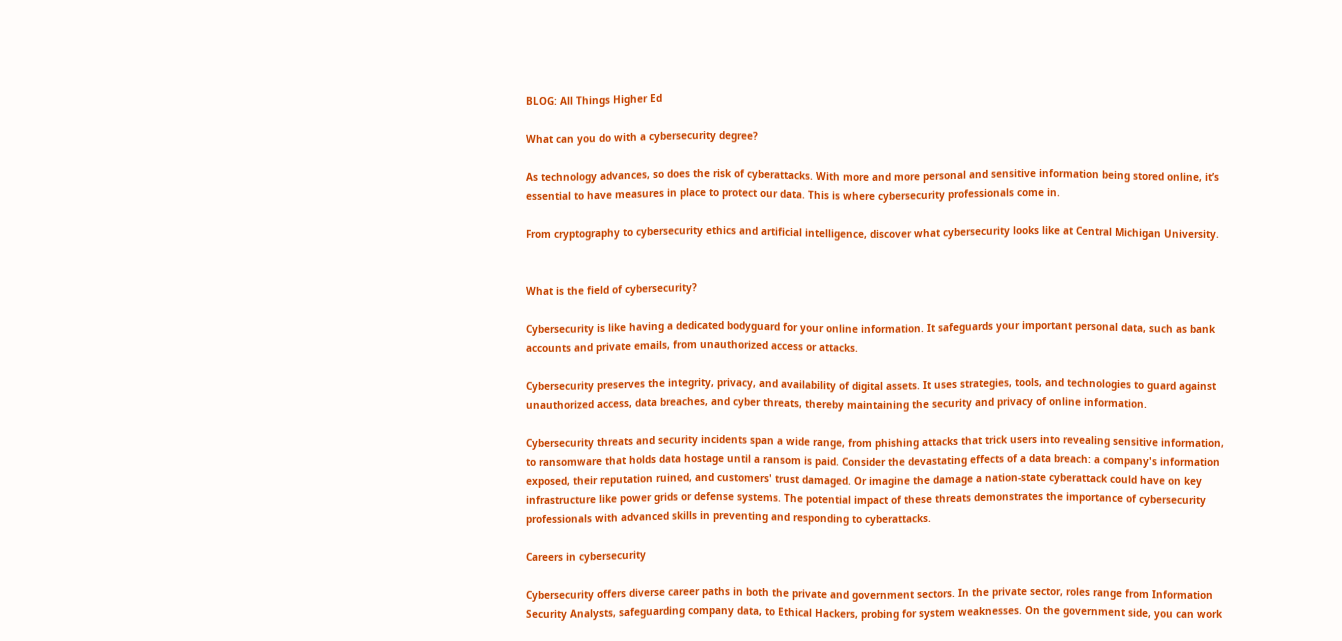BLOG: All Things Higher Ed

What can you do with a cybersecurity degree?

As technology advances, so does the risk of cyberattacks. With more and more personal and sensitive information being stored online, it’s essential to have measures in place to protect our data. This is where cybersecurity professionals come in.

From cryptography to cybersecurity ethics and artificial intelligence, discover what cybersecurity looks like at Central Michigan University.


What is the field of cybersecurity?

Cybersecurity is like having a dedicated bodyguard for your online information. It safeguards your important personal data, such as bank accounts and private emails, from unauthorized access or attacks.

Cybersecurity preserves the integrity, privacy, and availability of digital assets. It uses strategies, tools, and technologies to guard against unauthorized access, data breaches, and cyber threats, thereby maintaining the security and privacy of online information.

Cybersecurity threats and security incidents span a wide range, from phishing attacks that trick users into revealing sensitive information, to ransomware that holds data hostage until a ransom is paid. Consider the devastating effects of a data breach: a company's information exposed, their reputation ruined, and customers' trust damaged. Or imagine the damage a nation-state cyberattack could have on key infrastructure like power grids or defense systems. The potential impact of these threats demonstrates the importance of cybersecurity professionals with advanced skills in preventing and responding to cyberattacks.

Careers in cybersecurity

Cybersecurity offers diverse career paths in both the private and government sectors. In the private sector, roles range from Information Security Analysts, safeguarding company data, to Ethical Hackers, probing for system weaknesses. On the government side, you can work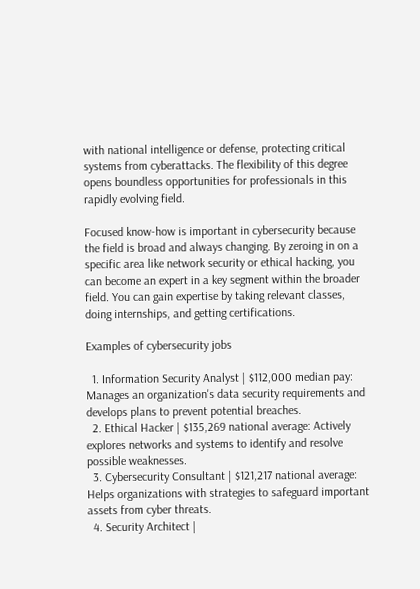with national intelligence or defense, protecting critical systems from cyberattacks. The flexibility of this degree opens boundless opportunities for professionals in this rapidly evolving field.

Focused know-how is important in cybersecurity because the field is broad and always changing. By zeroing in on a specific area like network security or ethical hacking, you can become an expert in a key segment within the broader field. You can gain expertise by taking relevant classes, doing internships, and getting certifications.

Examples of cybersecurity jobs

  1. Information Security Analyst | $112,000 median pay: Manages an organization's data security requirements and develops plans to prevent potential breaches.
  2. Ethical Hacker | $135,269 national average: Actively explores networks and systems to identify and resolve possible weaknesses.
  3. Cybersecurity Consultant | $121,217 national average: Helps organizations with strategies to safeguard important assets from cyber threats.
  4. Security Architect |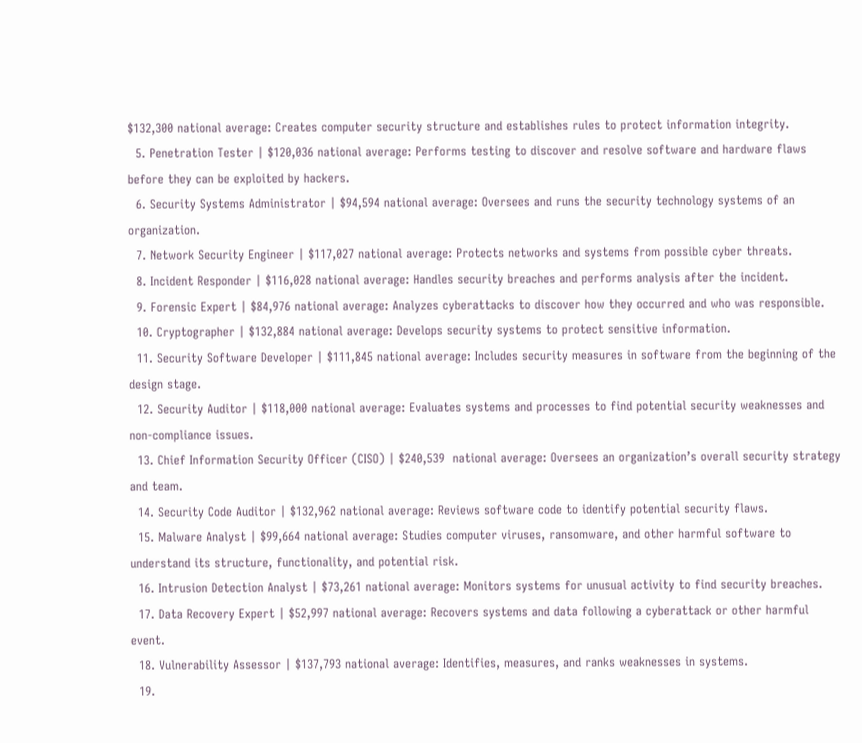$132,300 national average: Creates computer security structure and establishes rules to protect information integrity.
  5. Penetration Tester | $120,036 national average: Performs testing to discover and resolve software and hardware flaws before they can be exploited by hackers.
  6. Security Systems Administrator | $94,594 national average: Oversees and runs the security technology systems of an organization.
  7. Network Security Engineer | $117,027 national average: Protects networks and systems from possible cyber threats.
  8. Incident Responder | $116,028 national average: Handles security breaches and performs analysis after the incident.
  9. Forensic Expert | $84,976 national average: Analyzes cyberattacks to discover how they occurred and who was responsible.
  10. Cryptographer | $132,884 national average: Develops security systems to protect sensitive information.
  11. Security Software Developer | $111,845 national average: Includes security measures in software from the beginning of the design stage.
  12. Security Auditor | $118,000 national average: Evaluates systems and processes to find potential security weaknesses and non-compliance issues.
  13. Chief Information Security Officer (CISO) | $240,539  national average: Oversees an organization’s overall security strategy and team.
  14. Security Code Auditor | $132,962 national average: Reviews software code to identify potential security flaws.
  15. Malware Analyst | $99,664 national average: Studies computer viruses, ransomware, and other harmful software to understand its structure, functionality, and potential risk.
  16. Intrusion Detection Analyst | $73,261 national average: Monitors systems for unusual activity to find security breaches.
  17. Data Recovery Expert | $52,997 national average: Recovers systems and data following a cyberattack or other harmful event.
  18. Vulnerability Assessor | $137,793 national average: Identifies, measures, and ranks weaknesses in systems.
  19.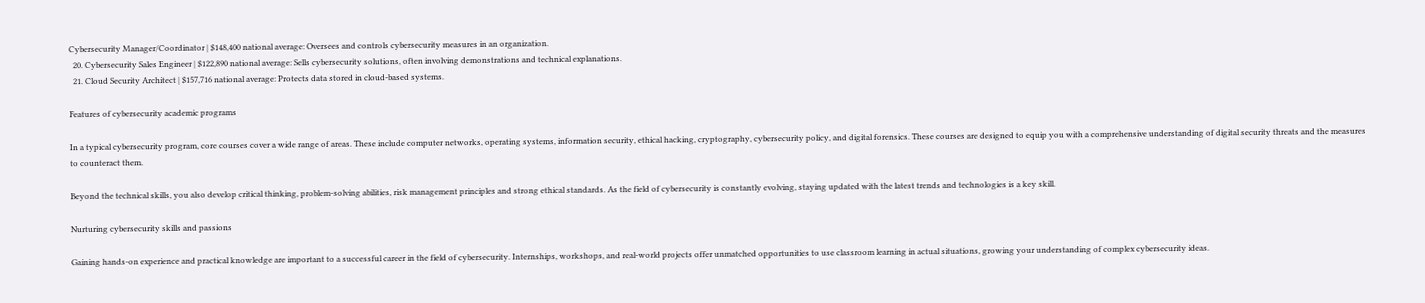Cybersecurity Manager/Coordinator | $148,400 national average: Oversees and controls cybersecurity measures in an organization.
  20. Cybersecurity Sales Engineer | $122,890 national average: Sells cybersecurity solutions, often involving demonstrations and technical explanations.
  21. Cloud Security Architect | $157,716 national average: Protects data stored in cloud-based systems.

Features of cybersecurity academic programs

In a typical cybersecurity program, core courses cover a wide range of areas. These include computer networks, operating systems, information security, ethical hacking, cryptography, cybersecurity policy, and digital forensics. These courses are designed to equip you with a comprehensive understanding of digital security threats and the measures to counteract them.

Beyond the technical skills, you also develop critical thinking, problem-solving abilities, risk management principles and strong ethical standards. As the field of cybersecurity is constantly evolving, staying updated with the latest trends and technologies is a key skill.

Nurturing cybersecurity skills and passions

Gaining hands-on experience and practical knowledge are important to a successful career in the field of cybersecurity. Internships, workshops, and real-world projects offer unmatched opportunities to use classroom learning in actual situations, growing your understanding of complex cybersecurity ideas.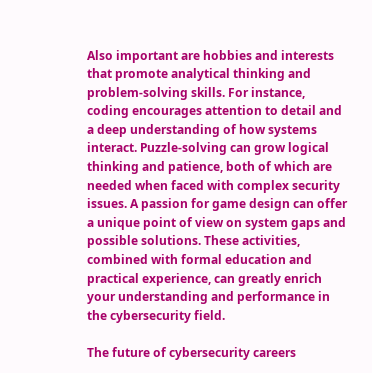Also important are hobbies and interests that promote analytical thinking and problem-solving skills. For instance, coding encourages attention to detail and a deep understanding of how systems interact. Puzzle-solving can grow logical thinking and patience, both of which are needed when faced with complex security issues. A passion for game design can offer a unique point of view on system gaps and possible solutions. These activities, combined with formal education and practical experience, can greatly enrich your understanding and performance in the cybersecurity field.

The future of cybersecurity careers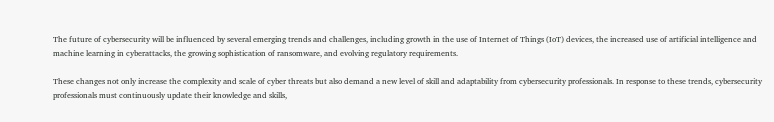The future of cybersecurity will be influenced by several emerging trends and challenges, including growth in the use of Internet of Things (IoT) devices, the increased use of artificial intelligence and machine learning in cyberattacks, the growing sophistication of ransomware, and evolving regulatory requirements.

These changes not only increase the complexity and scale of cyber threats but also demand a new level of skill and adaptability from cybersecurity professionals. In response to these trends, cybersecurity professionals must continuously update their knowledge and skills,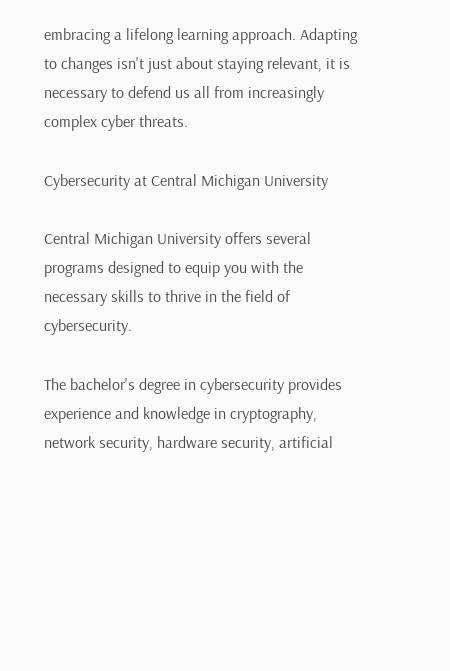embracing a lifelong learning approach. Adapting to changes isn't just about staying relevant, it is necessary to defend us all from increasingly complex cyber threats.

Cybersecurity at Central Michigan University

Central Michigan University offers several programs designed to equip you with the necessary skills to thrive in the field of cybersecurity.

The bachelor's degree in cybersecurity provides experience and knowledge in cryptography, network security, hardware security, artificial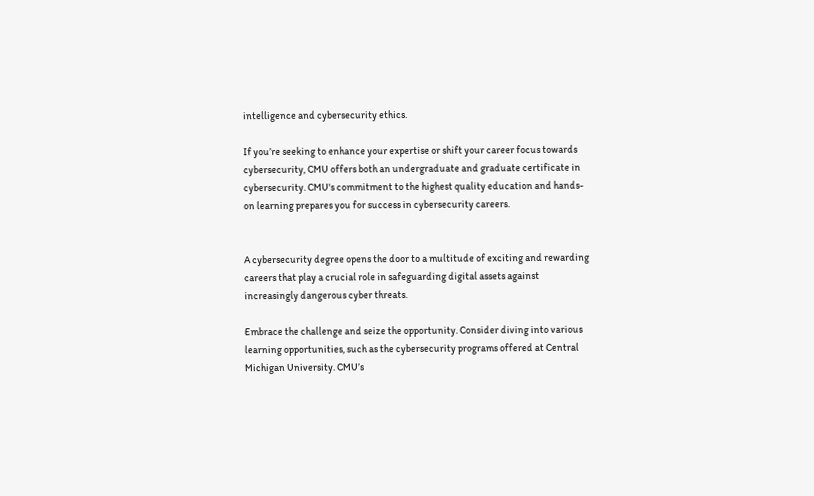intelligence and cybersecurity ethics.

If you’re seeking to enhance your expertise or shift your career focus towards cybersecurity, CMU offers both an undergraduate and graduate certificate in cybersecurity. CMU's commitment to the highest quality education and hands-on learning prepares you for success in cybersecurity careers.


A cybersecurity degree opens the door to a multitude of exciting and rewarding careers that play a crucial role in safeguarding digital assets against increasingly dangerous cyber threats.

Embrace the challenge and seize the opportunity. Consider diving into various learning opportunities, such as the cybersecurity programs offered at Central Michigan University. CMU’s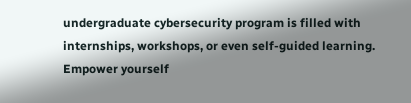undergraduate cybersecurity program is filled with internships, workshops, or even self-guided learning. Empower yourself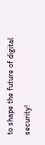to shape the future of digital security!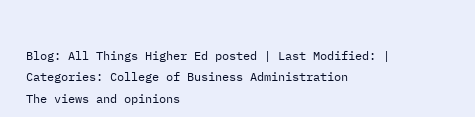Blog: All Things Higher Ed posted | Last Modified: | Categories: College of Business Administration
The views and opinions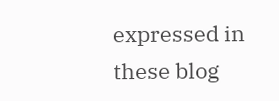expressed in these blog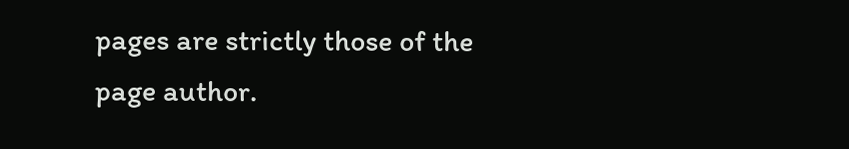pages are strictly those of the page author.